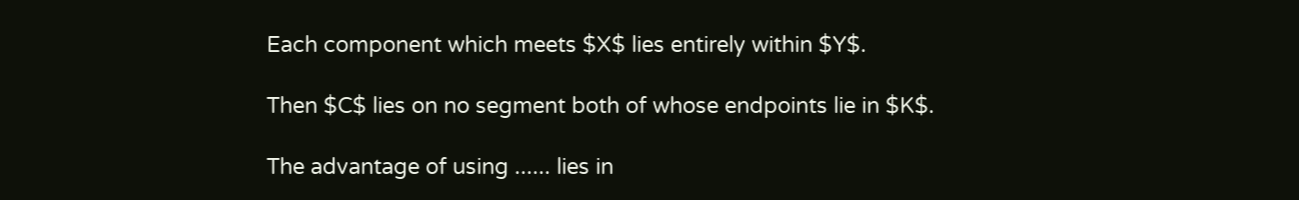Each component which meets $X$ lies entirely within $Y$.

Then $C$ lies on no segment both of whose endpoints lie in $K$.

The advantage of using ...... lies in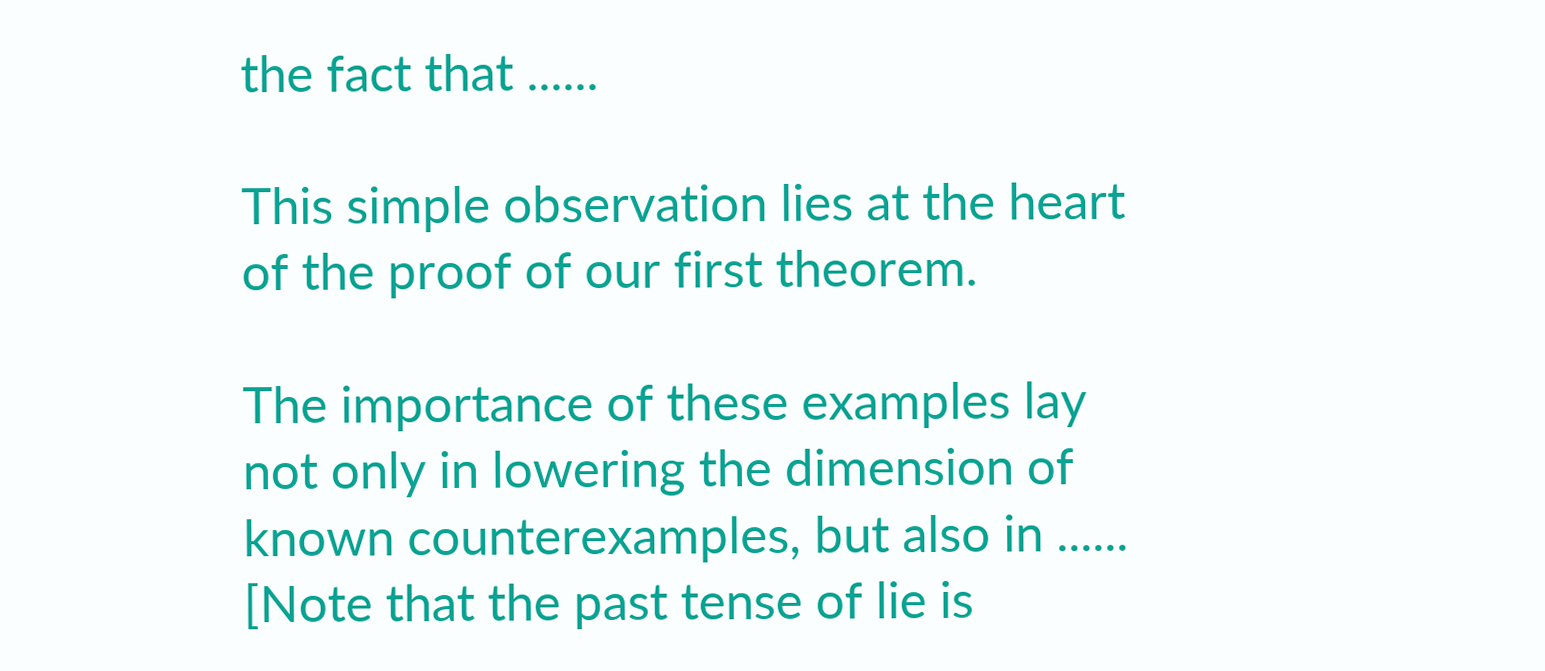the fact that ......

This simple observation lies at the heart of the proof of our first theorem.

The importance of these examples lay not only in lowering the dimension of known counterexamples, but also in ...... [Note that the past tense of lie is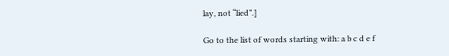lay, not “lied”.]

Go to the list of words starting with: a b c d e f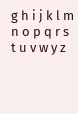g h i j k l m n o p q r s t u v w y z